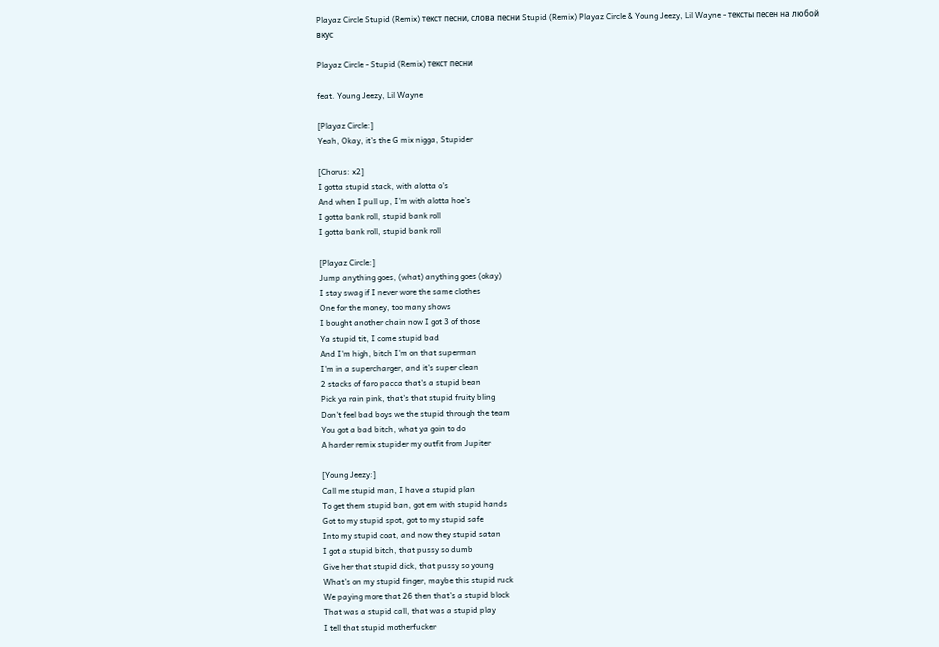Playaz Circle Stupid (Remix) текст песни, слова песни Stupid (Remix) Playaz Circle & Young Jeezy, Lil Wayne - тексты песен на любой вкус

Playaz Circle - Stupid (Remix) текст песни

feat. Young Jeezy, Lil Wayne

[Playaz Circle:]
Yeah, Okay, it's the G mix nigga, Stupider

[Chorus: x2]
I gotta stupid stack, with alotta o's
And when I pull up, I'm with alotta hoe's
I gotta bank roll, stupid bank roll
I gotta bank roll, stupid bank roll

[Playaz Circle:]
Jump anything goes, (what) anything goes (okay)
I stay swag if I never wore the same clothes
One for the money, too many shows
I bought another chain now I got 3 of those
Ya stupid tit, I come stupid bad
And I'm high, bitch I'm on that superman
I'm in a supercharger, and it's super clean
2 stacks of faro pacca that's a stupid bean
Pick ya rain pink, that's that stupid fruity bling
Don't feel bad boys we the stupid through the team
You got a bad bitch, what ya goin to do
A harder remix stupider my outfit from Jupiter

[Young Jeezy:]
Call me stupid man, I have a stupid plan
To get them stupid ban, got em with stupid hands
Got to my stupid spot, got to my stupid safe
Into my stupid coat, and now they stupid satan
I got a stupid bitch, that pussy so dumb
Give her that stupid dick, that pussy so young
What's on my stupid finger, maybe this stupid ruck
We paying more that 26 then that's a stupid block
That was a stupid call, that was a stupid play
I tell that stupid motherfucker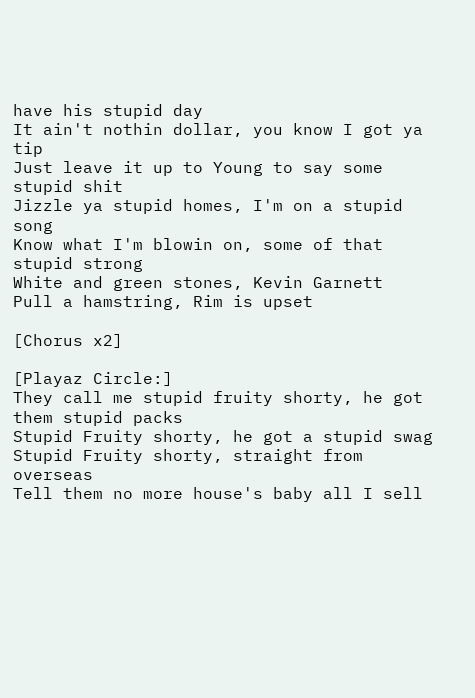have his stupid day
It ain't nothin dollar, you know I got ya tip
Just leave it up to Young to say some stupid shit
Jizzle ya stupid homes, I'm on a stupid song
Know what I'm blowin on, some of that stupid strong
White and green stones, Kevin Garnett
Pull a hamstring, Rim is upset

[Chorus x2]

[Playaz Circle:]
They call me stupid fruity shorty, he got them stupid packs
Stupid Fruity shorty, he got a stupid swag
Stupid Fruity shorty, straight from overseas
Tell them no more house's baby all I sell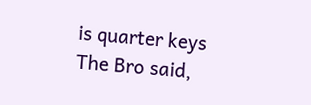is quarter keys
The Bro said,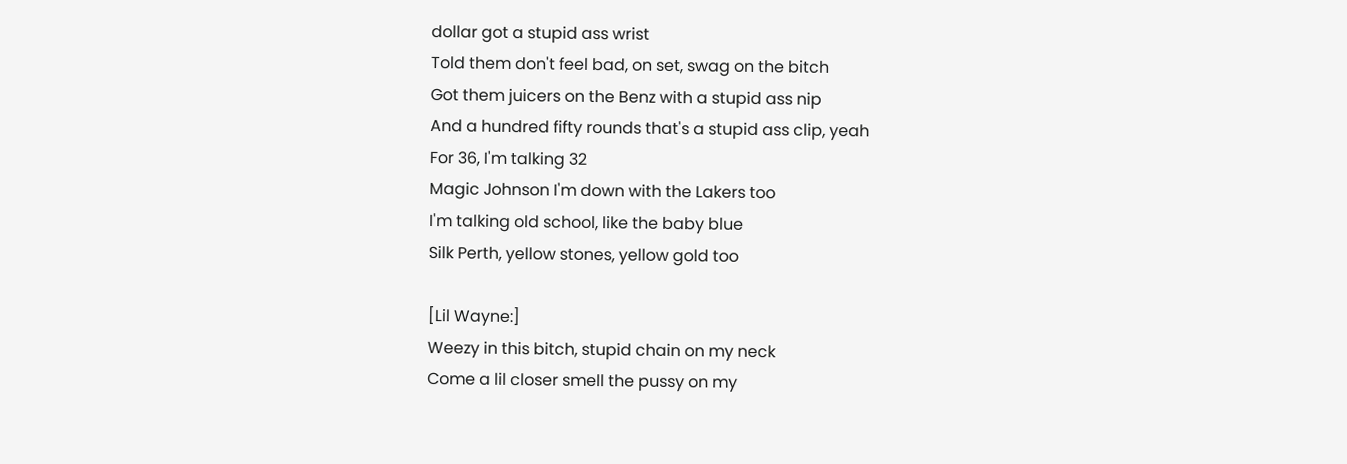dollar got a stupid ass wrist
Told them don't feel bad, on set, swag on the bitch
Got them juicers on the Benz with a stupid ass nip
And a hundred fifty rounds that's a stupid ass clip, yeah
For 36, I'm talking 32
Magic Johnson I'm down with the Lakers too
I'm talking old school, like the baby blue
Silk Perth, yellow stones, yellow gold too

[Lil Wayne:]
Weezy in this bitch, stupid chain on my neck
Come a lil closer smell the pussy on my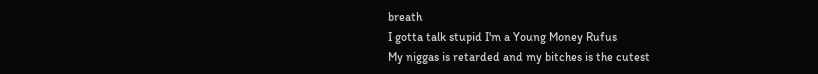breath
I gotta talk stupid I'm a Young Money Rufus
My niggas is retarded and my bitches is the cutest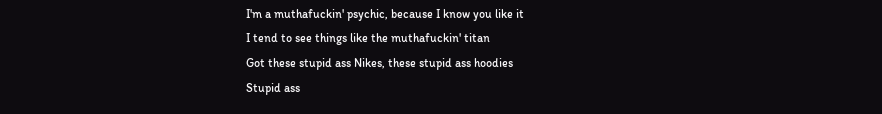I'm a muthafuckin' psychic, because I know you like it
I tend to see things like the muthafuckin' titan
Got these stupid ass Nikes, these stupid ass hoodies
Stupid ass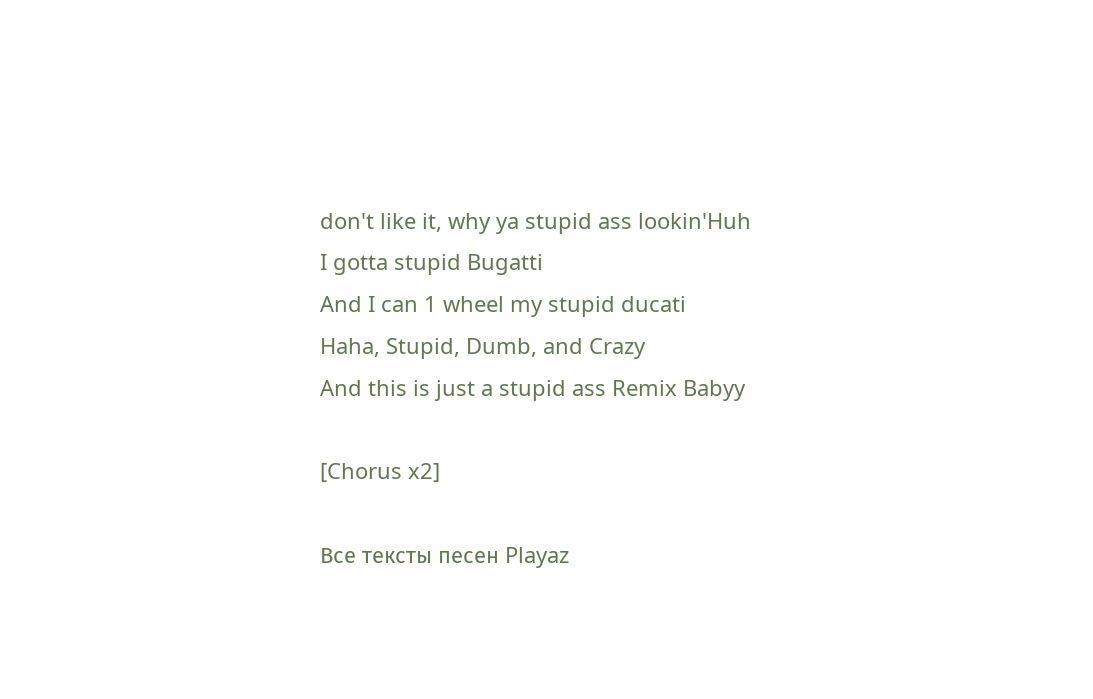don't like it, why ya stupid ass lookin'Huh
I gotta stupid Bugatti
And I can 1 wheel my stupid ducati
Haha, Stupid, Dumb, and Crazy
And this is just a stupid ass Remix Babyy

[Chorus x2]

Все тексты песен Playaz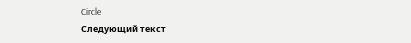Circle
Следующий текст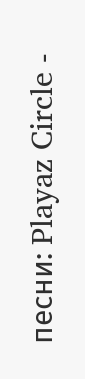песни: Playaz Circle -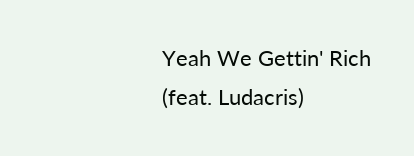Yeah We Gettin' Rich (feat. Ludacris)